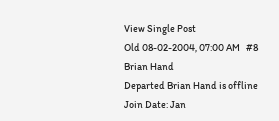View Single Post
Old 08-02-2004, 07:00 AM   #8
Brian Hand
Departed Brian Hand is offline
Join Date: Jan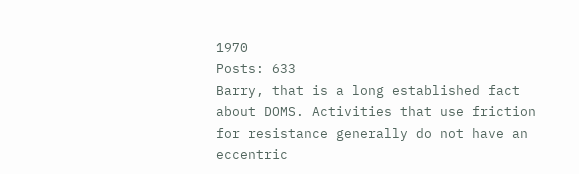1970
Posts: 633
Barry, that is a long established fact about DOMS. Activities that use friction for resistance generally do not have an eccentric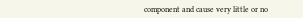component and cause very little or no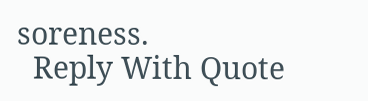soreness.
  Reply With Quote